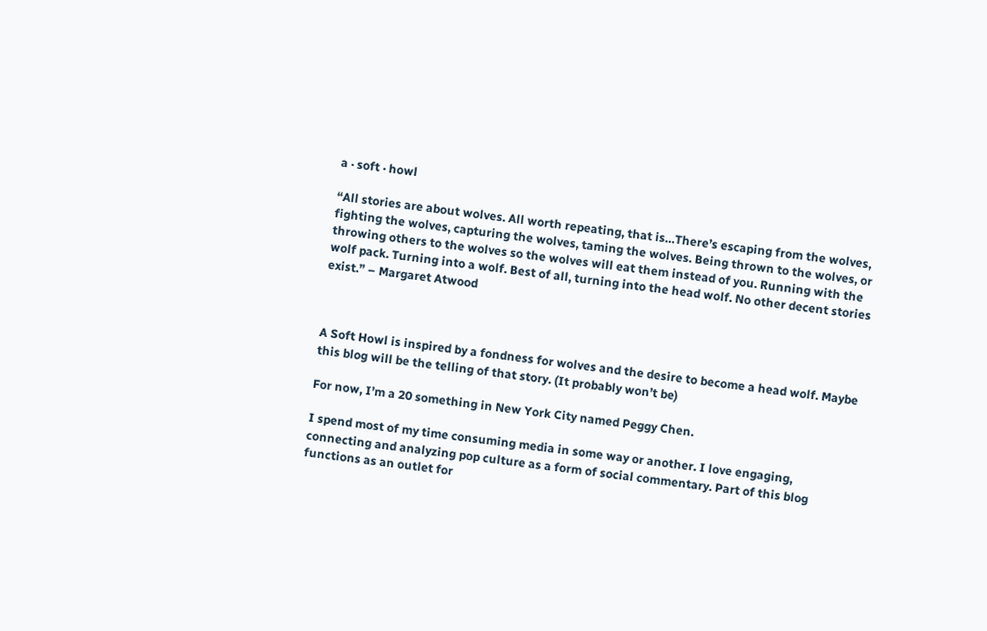a · soft · howl

“All stories are about wolves. All worth repeating, that is…There’s escaping from the wolves, fighting the wolves, capturing the wolves, taming the wolves. Being thrown to the wolves, or throwing others to the wolves so the wolves will eat them instead of you. Running with the wolf pack. Turning into a wolf. Best of all, turning into the head wolf. No other decent stories exist.” – Margaret Atwood



A Soft Howl is inspired by a fondness for wolves and the desire to become a head wolf. Maybe this blog will be the telling of that story. (It probably won’t be)

For now, I’m a 20 something in New York City named Peggy Chen.

I spend most of my time consuming media in some way or another. I love engaging, connecting and analyzing pop culture as a form of social commentary. Part of this blog functions as an outlet for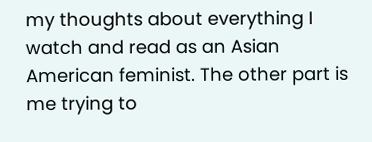my thoughts about everything I watch and read as an Asian American feminist. The other part is me trying to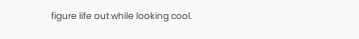figure life out while looking cool.